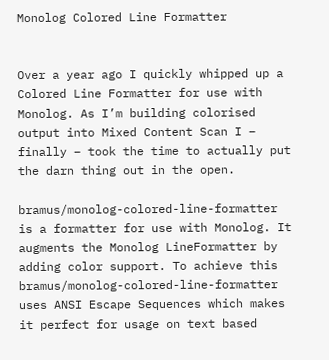Monolog Colored Line Formatter


Over a year ago I quickly whipped up a Colored Line Formatter for use with Monolog. As I’m building colorised output into Mixed Content Scan I – finally – took the time to actually put the darn thing out in the open.

bramus/monolog-colored-line-formatter is a formatter for use with Monolog. It augments the Monolog LineFormatter by adding color support. To achieve this bramus/monolog-colored-line-formatter uses ANSI Escape Sequences which makes it perfect for usage on text based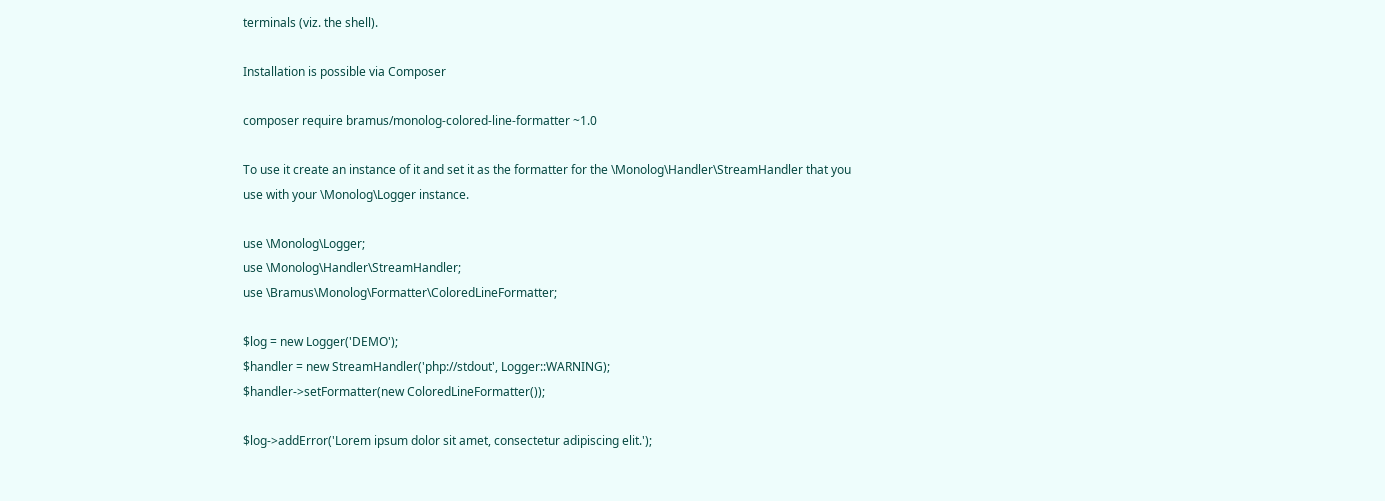terminals (viz. the shell).

Installation is possible via Composer

composer require bramus/monolog-colored-line-formatter ~1.0

To use it create an instance of it and set it as the formatter for the \Monolog\Handler\StreamHandler that you use with your \Monolog\Logger instance.

use \Monolog\Logger;
use \Monolog\Handler\StreamHandler;
use \Bramus\Monolog\Formatter\ColoredLineFormatter;

$log = new Logger('DEMO');
$handler = new StreamHandler('php://stdout', Logger::WARNING);
$handler->setFormatter(new ColoredLineFormatter());

$log->addError('Lorem ipsum dolor sit amet, consectetur adipiscing elit.');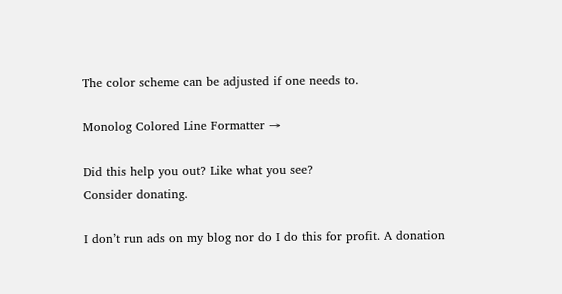The color scheme can be adjusted if one needs to.

Monolog Colored Line Formatter →

Did this help you out? Like what you see?
Consider donating.

I don’t run ads on my blog nor do I do this for profit. A donation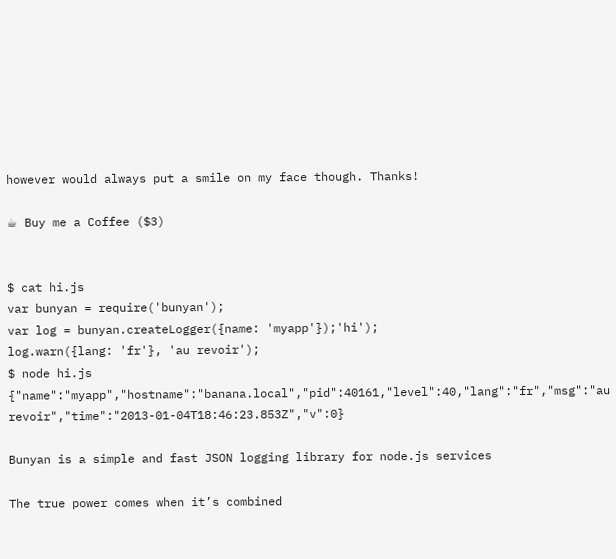however would always put a smile on my face though. Thanks!

☕ Buy me a Coffee ($3)


$ cat hi.js
var bunyan = require('bunyan');
var log = bunyan.createLogger({name: 'myapp'});'hi');
log.warn({lang: 'fr'}, 'au revoir');
$ node hi.js
{"name":"myapp","hostname":"banana.local","pid":40161,"level":40,"lang":"fr","msg":"au revoir","time":"2013-01-04T18:46:23.853Z","v":0}

Bunyan is a simple and fast JSON logging library for node.js services

The true power comes when it’s combined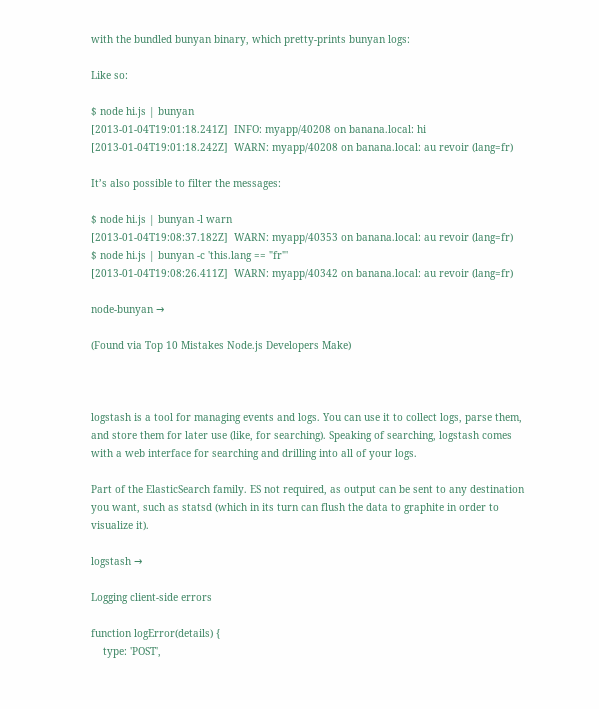with the bundled bunyan binary, which pretty-prints bunyan logs:

Like so:

$ node hi.js | bunyan
[2013-01-04T19:01:18.241Z]  INFO: myapp/40208 on banana.local: hi
[2013-01-04T19:01:18.242Z]  WARN: myapp/40208 on banana.local: au revoir (lang=fr)

It’s also possible to filter the messages:

$ node hi.js | bunyan -l warn
[2013-01-04T19:08:37.182Z]  WARN: myapp/40353 on banana.local: au revoir (lang=fr)
$ node hi.js | bunyan -c 'this.lang == "fr"'
[2013-01-04T19:08:26.411Z]  WARN: myapp/40342 on banana.local: au revoir (lang=fr)

node-bunyan →

(Found via Top 10 Mistakes Node.js Developers Make)



logstash is a tool for managing events and logs. You can use it to collect logs, parse them, and store them for later use (like, for searching). Speaking of searching, logstash comes with a web interface for searching and drilling into all of your logs.

Part of the ElasticSearch family. ES not required, as output can be sent to any destination you want, such as statsd (which in its turn can flush the data to graphite in order to visualize it).

logstash →

Logging client-side errors

function logError(details) {
    type: 'POST',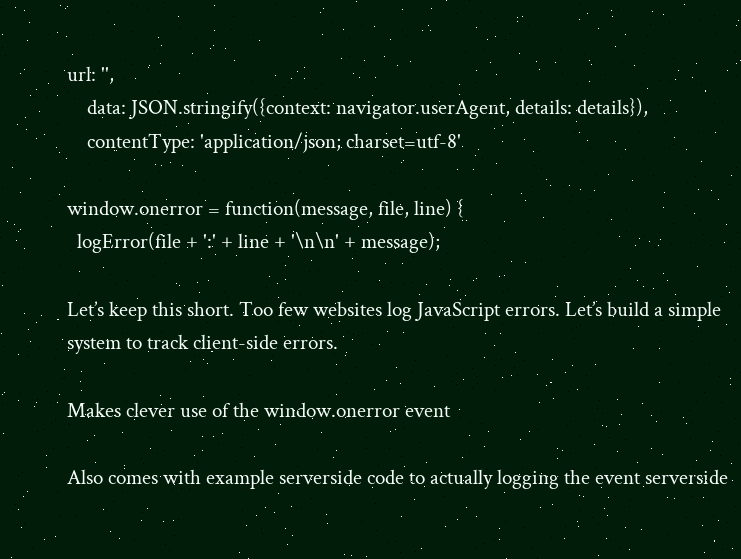url: '',
    data: JSON.stringify({context: navigator.userAgent, details: details}),
    contentType: 'application/json; charset=utf-8'

window.onerror = function(message, file, line) {
  logError(file + ':' + line + '\n\n' + message);

Let’s keep this short. Too few websites log JavaScript errors. Let’s build a simple system to track client-side errors.

Makes clever use of the window.onerror event

Also comes with example serverside code to actually logging the event serverside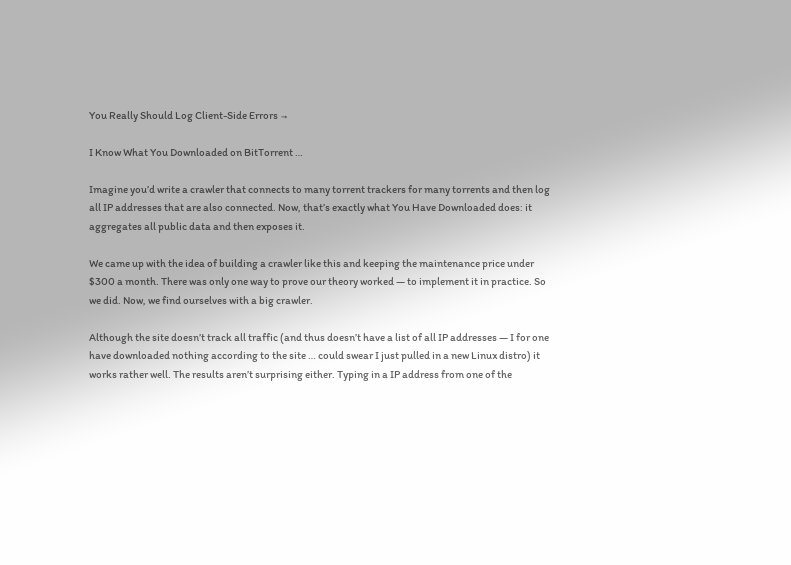You Really Should Log Client-Side Errors →

I Know What You Downloaded on BitTorrent …

Imagine you’d write a crawler that connects to many torrent trackers for many torrents and then log all IP addresses that are also connected. Now, that’s exactly what You Have Downloaded does: it aggregates all public data and then exposes it.

We came up with the idea of building a crawler like this and keeping the maintenance price under $300 a month. There was only one way to prove our theory worked — to implement it in practice. So we did. Now, we find ourselves with a big crawler.

Although the site doesn’t track all traffic (and thus doesn’t have a list of all IP addresses — I for one have downloaded nothing according to the site … could swear I just pulled in a new Linux distro) it works rather well. The results aren’t surprising either. Typing in a IP address from one of the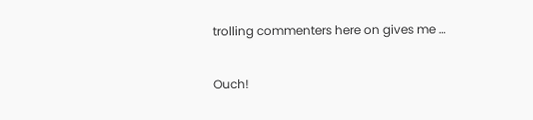trolling commenters here on gives me …

Ouch!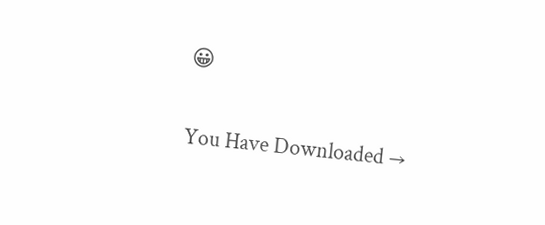😀

You Have Downloaded →